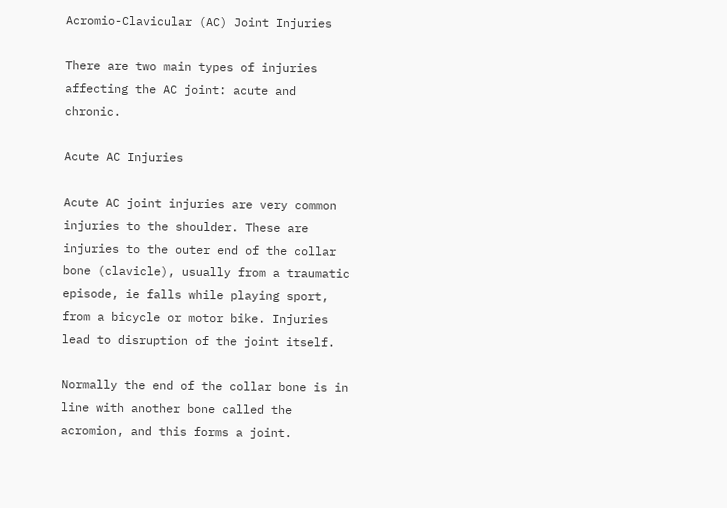Acromio-Clavicular (AC) Joint Injuries

There are two main types of injuries affecting the AC joint: acute and chronic.

Acute AC Injuries

Acute AC joint injuries are very common injuries to the shoulder. These are injuries to the outer end of the collar bone (clavicle), usually from a traumatic episode, ie falls while playing sport, from a bicycle or motor bike. Injuries lead to disruption of the joint itself.

Normally the end of the collar bone is in line with another bone called the acromion, and this forms a joint.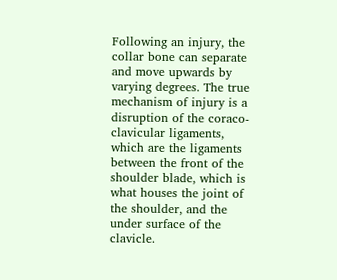Following an injury, the collar bone can separate and move upwards by varying degrees. The true mechanism of injury is a disruption of the coraco-clavicular ligaments, which are the ligaments between the front of the shoulder blade, which is what houses the joint of the shoulder, and the under surface of the clavicle.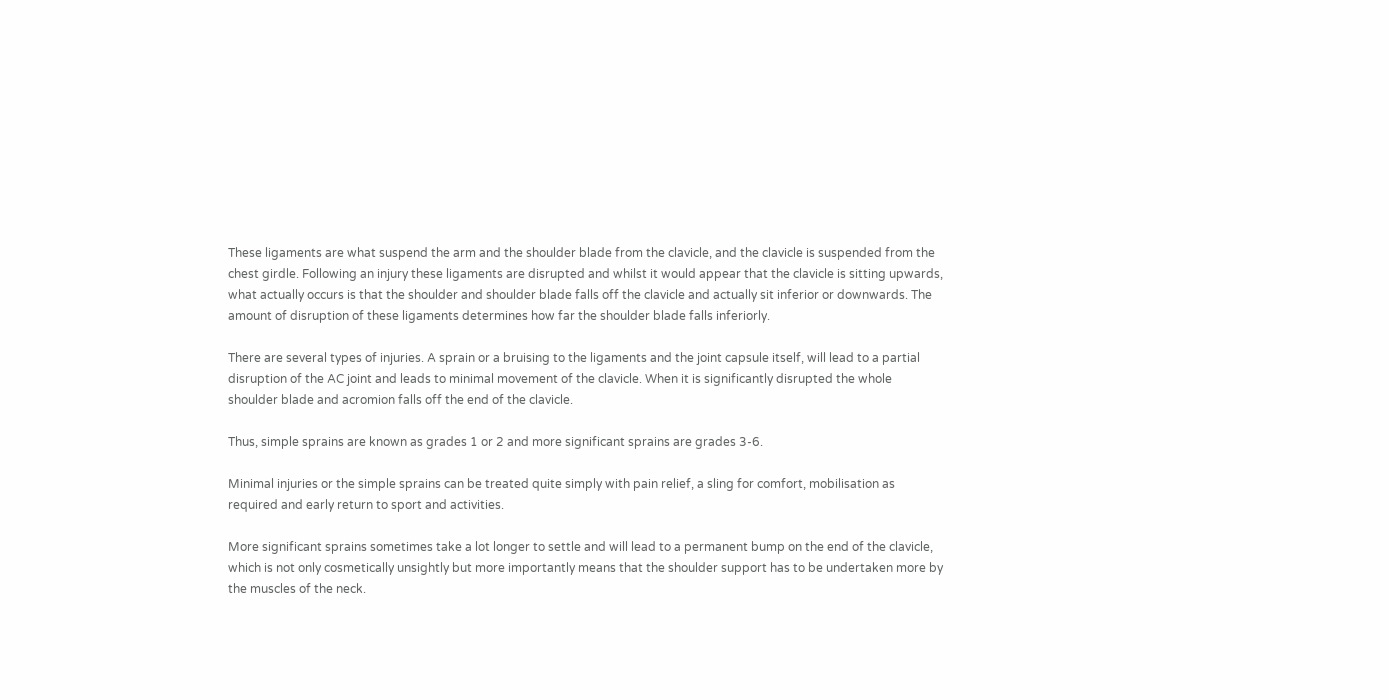These ligaments are what suspend the arm and the shoulder blade from the clavicle, and the clavicle is suspended from the chest girdle. Following an injury these ligaments are disrupted and whilst it would appear that the clavicle is sitting upwards, what actually occurs is that the shoulder and shoulder blade falls off the clavicle and actually sit inferior or downwards. The amount of disruption of these ligaments determines how far the shoulder blade falls inferiorly.

There are several types of injuries. A sprain or a bruising to the ligaments and the joint capsule itself, will lead to a partial disruption of the AC joint and leads to minimal movement of the clavicle. When it is significantly disrupted the whole shoulder blade and acromion falls off the end of the clavicle.

Thus, simple sprains are known as grades 1 or 2 and more significant sprains are grades 3-6.

Minimal injuries or the simple sprains can be treated quite simply with pain relief, a sling for comfort, mobilisation as required and early return to sport and activities.

More significant sprains sometimes take a lot longer to settle and will lead to a permanent bump on the end of the clavicle, which is not only cosmetically unsightly but more importantly means that the shoulder support has to be undertaken more by the muscles of the neck.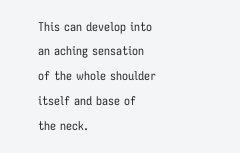This can develop into an aching sensation of the whole shoulder itself and base of the neck.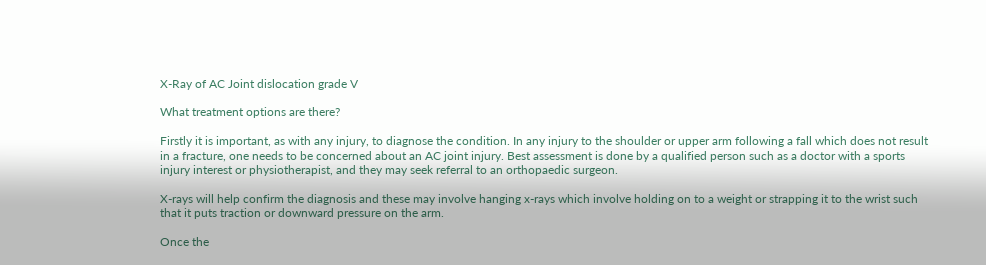X-Ray of AC Joint dislocation grade V

What treatment options are there?

Firstly it is important, as with any injury, to diagnose the condition. In any injury to the shoulder or upper arm following a fall which does not result in a fracture, one needs to be concerned about an AC joint injury. Best assessment is done by a qualified person such as a doctor with a sports injury interest or physiotherapist, and they may seek referral to an orthopaedic surgeon.

X-rays will help confirm the diagnosis and these may involve hanging x-rays which involve holding on to a weight or strapping it to the wrist such that it puts traction or downward pressure on the arm.

Once the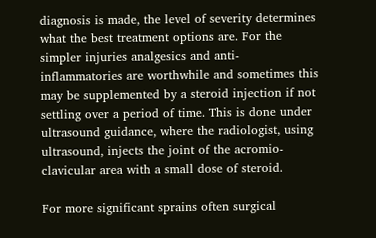diagnosis is made, the level of severity determines what the best treatment options are. For the simpler injuries analgesics and anti-inflammatories are worthwhile and sometimes this may be supplemented by a steroid injection if not settling over a period of time. This is done under ultrasound guidance, where the radiologist, using ultrasound, injects the joint of the acromio-clavicular area with a small dose of steroid.

For more significant sprains often surgical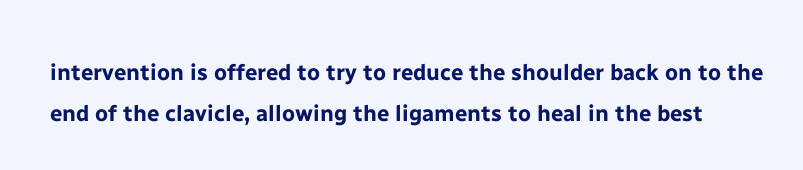intervention is offered to try to reduce the shoulder back on to the end of the clavicle, allowing the ligaments to heal in the best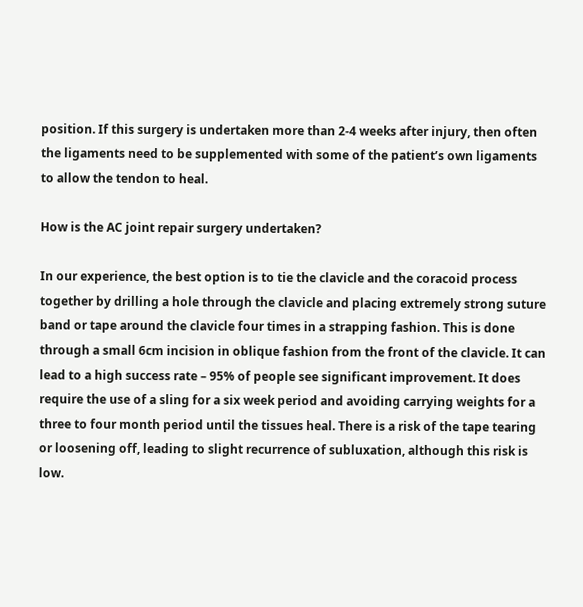position. If this surgery is undertaken more than 2-4 weeks after injury, then often the ligaments need to be supplemented with some of the patient’s own ligaments to allow the tendon to heal.

How is the AC joint repair surgery undertaken?

In our experience, the best option is to tie the clavicle and the coracoid process together by drilling a hole through the clavicle and placing extremely strong suture band or tape around the clavicle four times in a strapping fashion. This is done through a small 6cm incision in oblique fashion from the front of the clavicle. It can lead to a high success rate – 95% of people see significant improvement. It does require the use of a sling for a six week period and avoiding carrying weights for a three to four month period until the tissues heal. There is a risk of the tape tearing or loosening off, leading to slight recurrence of subluxation, although this risk is low.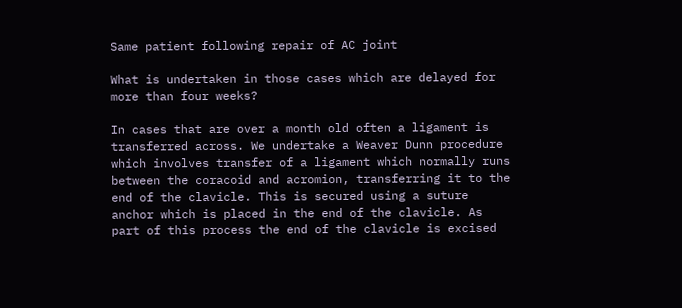Same patient following repair of AC joint

What is undertaken in those cases which are delayed for more than four weeks?

In cases that are over a month old often a ligament is transferred across. We undertake a Weaver Dunn procedure which involves transfer of a ligament which normally runs between the coracoid and acromion, transferring it to the end of the clavicle. This is secured using a suture anchor which is placed in the end of the clavicle. As part of this process the end of the clavicle is excised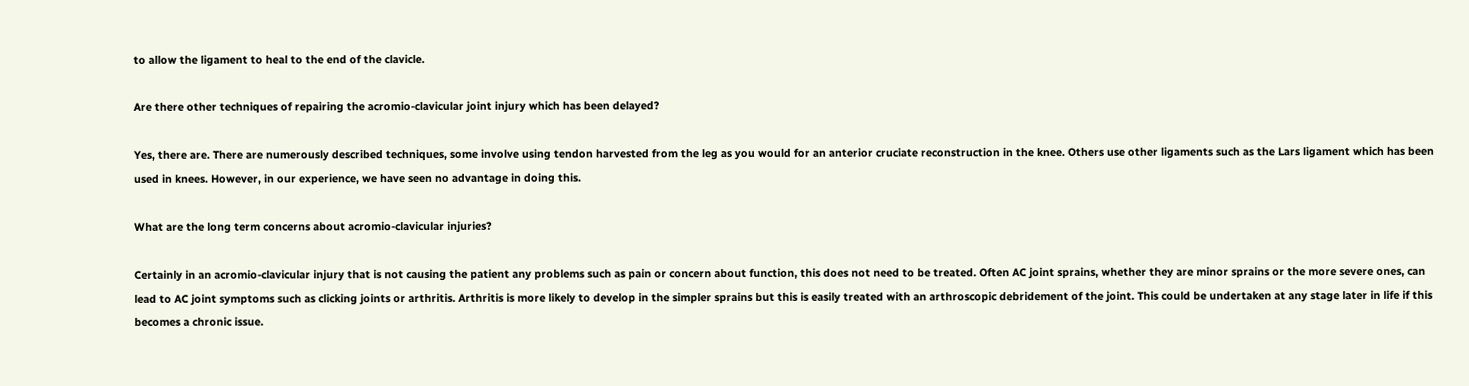to allow the ligament to heal to the end of the clavicle.

Are there other techniques of repairing the acromio-clavicular joint injury which has been delayed?

Yes, there are. There are numerously described techniques, some involve using tendon harvested from the leg as you would for an anterior cruciate reconstruction in the knee. Others use other ligaments such as the Lars ligament which has been used in knees. However, in our experience, we have seen no advantage in doing this.

What are the long term concerns about acromio-clavicular injuries?

Certainly in an acromio-clavicular injury that is not causing the patient any problems such as pain or concern about function, this does not need to be treated. Often AC joint sprains, whether they are minor sprains or the more severe ones, can lead to AC joint symptoms such as clicking joints or arthritis. Arthritis is more likely to develop in the simpler sprains but this is easily treated with an arthroscopic debridement of the joint. This could be undertaken at any stage later in life if this becomes a chronic issue.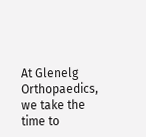At Glenelg Orthopaedics, we take the time to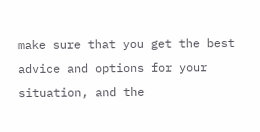make sure that you get the best advice and options for your situation, and the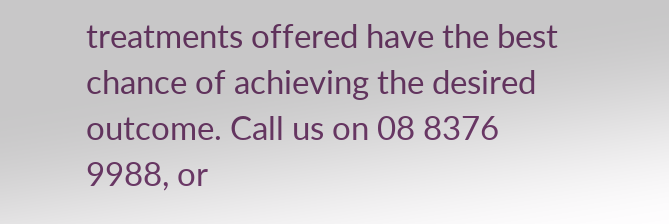treatments offered have the best chance of achieving the desired outcome. Call us on 08 8376 9988, or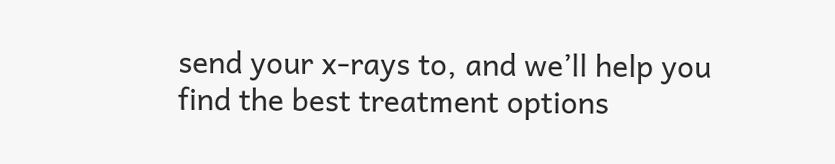send your x-rays to, and we’ll help you find the best treatment options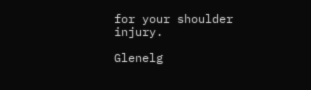for your shoulder injury.

Glenelg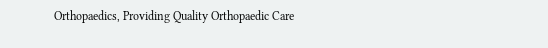Orthopaedics, Providing Quality Orthopaedic Care